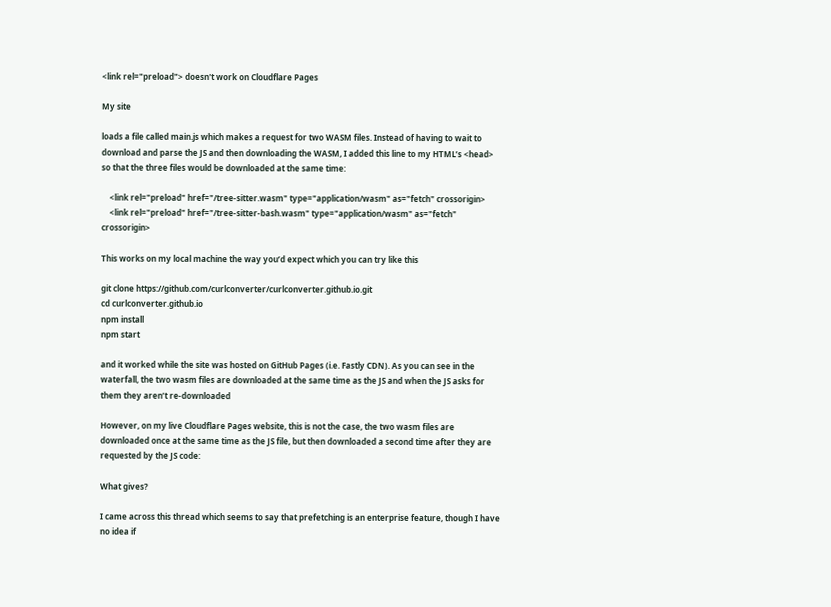<link rel="preload"> doesn't work on Cloudflare Pages

My site

loads a file called main.js which makes a request for two WASM files. Instead of having to wait to download and parse the JS and then downloading the WASM, I added this line to my HTML’s <head> so that the three files would be downloaded at the same time:

    <link rel="preload" href="/tree-sitter.wasm" type="application/wasm" as="fetch" crossorigin>
    <link rel="preload" href="/tree-sitter-bash.wasm" type="application/wasm" as="fetch" crossorigin>

This works on my local machine the way you’d expect which you can try like this

git clone https://github.com/curlconverter/curlconverter.github.io.git
cd curlconverter.github.io
npm install
npm start

and it worked while the site was hosted on GitHub Pages (i.e. Fastly CDN). As you can see in the waterfall, the two wasm files are downloaded at the same time as the JS and when the JS asks for them they aren’t re-downloaded

However, on my live Cloudflare Pages website, this is not the case, the two wasm files are downloaded once at the same time as the JS file, but then downloaded a second time after they are requested by the JS code:

What gives?

I came across this thread which seems to say that prefetching is an enterprise feature, though I have no idea if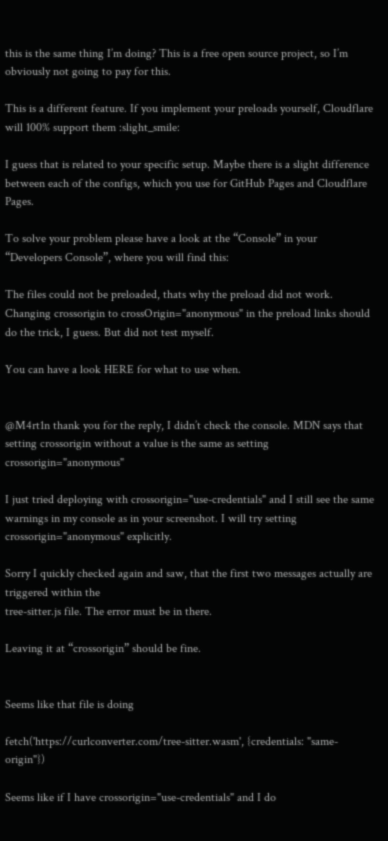this is the same thing I’m doing? This is a free open source project, so I’m obviously not going to pay for this.

This is a different feature. If you implement your preloads yourself, Cloudflare will 100% support them :slight_smile:

I guess that is related to your specific setup. Maybe there is a slight difference between each of the configs, which you use for GitHub Pages and Cloudflare Pages.

To solve your problem please have a look at the “Console” in your “Developers Console”, where you will find this:

The files could not be preloaded, thats why the preload did not work.
Changing crossorigin to crossOrigin="anonymous" in the preload links should do the trick, I guess. But did not test myself.

You can have a look HERE for what to use when.


@M4rt1n thank you for the reply, I didn’t check the console. MDN says that setting crossorigin without a value is the same as setting crossorigin="anonymous"

I just tried deploying with crossorigin="use-credentials" and I still see the same warnings in my console as in your screenshot. I will try setting crossorigin="anonymous" explicitly.

Sorry I quickly checked again and saw, that the first two messages actually are triggered within the
tree-sitter.js file. The error must be in there.

Leaving it at “crossorigin” should be fine.


Seems like that file is doing

fetch('https://curlconverter.com/tree-sitter.wasm', {credentials: "same-origin"})

Seems like if I have crossorigin="use-credentials" and I do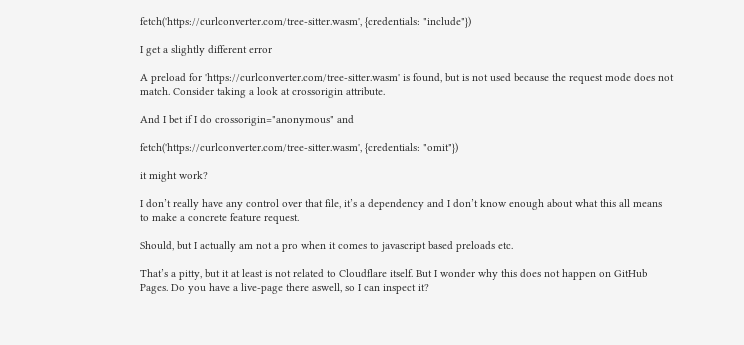fetch('https://curlconverter.com/tree-sitter.wasm', {credentials: "include"})

I get a slightly different error

A preload for 'https://curlconverter.com/tree-sitter.wasm' is found, but is not used because the request mode does not match. Consider taking a look at crossorigin attribute.

And I bet if I do crossorigin="anonymous" and

fetch('https://curlconverter.com/tree-sitter.wasm', {credentials: "omit"})

it might work?

I don’t really have any control over that file, it’s a dependency and I don’t know enough about what this all means to make a concrete feature request.

Should, but I actually am not a pro when it comes to javascript based preloads etc.

That’s a pitty, but it at least is not related to Cloudflare itself. But I wonder why this does not happen on GitHub Pages. Do you have a live-page there aswell, so I can inspect it?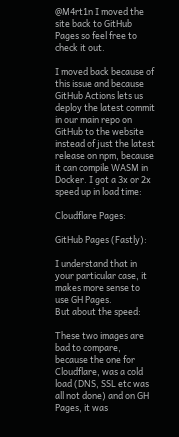@M4rt1n I moved the site back to GitHub Pages so feel free to check it out.

I moved back because of this issue and because GitHub Actions lets us deploy the latest commit in our main repo on GitHub to the website instead of just the latest release on npm, because it can compile WASM in Docker. I got a 3x or 2x speed up in load time:

Cloudflare Pages:

GitHub Pages (Fastly):

I understand that in your particular case, it makes more sense to use GH Pages.
But about the speed:

These two images are bad to compare, because the one for Cloudflare, was a cold load (DNS, SSL etc was all not done) and on GH Pages, it was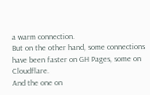a warm connection.
But on the other hand, some connections have been faster on GH Pages, some on Cloudflare.
And the one on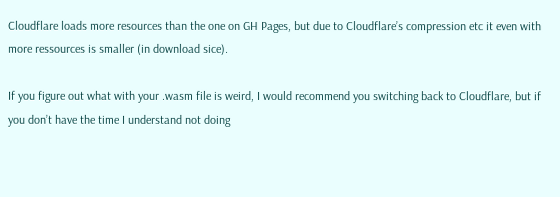Cloudflare loads more resources than the one on GH Pages, but due to Cloudflare’s compression etc it even with more ressources is smaller (in download sice).

If you figure out what with your .wasm file is weird, I would recommend you switching back to Cloudflare, but if you don’t have the time I understand not doing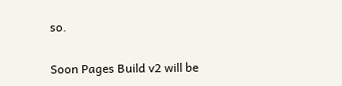so.

Soon Pages Build v2 will be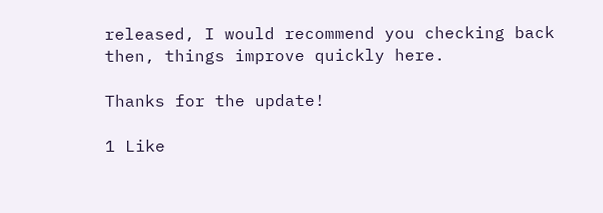released, I would recommend you checking back then, things improve quickly here.

Thanks for the update!

1 Like